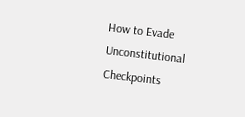How to Evade Unconstitutional Checkpoints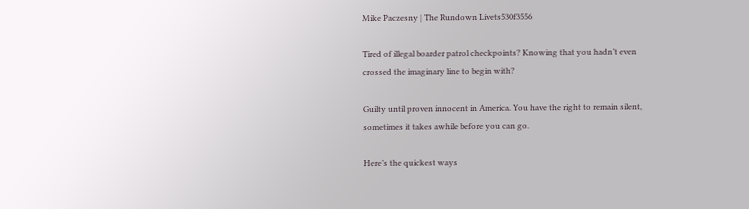Mike Paczesny | The Rundown Livets530f3556

Tired of illegal boarder patrol checkpoints? Knowing that you hadn’t even crossed the imaginary line to begin with?

Guilty until proven innocent in America. You have the right to remain silent, sometimes it takes awhile before you can go.

Here’s the quickest ways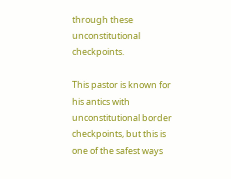through these unconstitutional checkpoints.

This pastor is known for his antics with unconstitutional border checkpoints, but this is one of the safest ways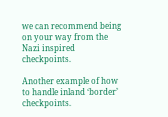we can recommend being on your way from the Nazi inspired checkpoints.

Another example of how to handle inland ‘border’ checkpoints.